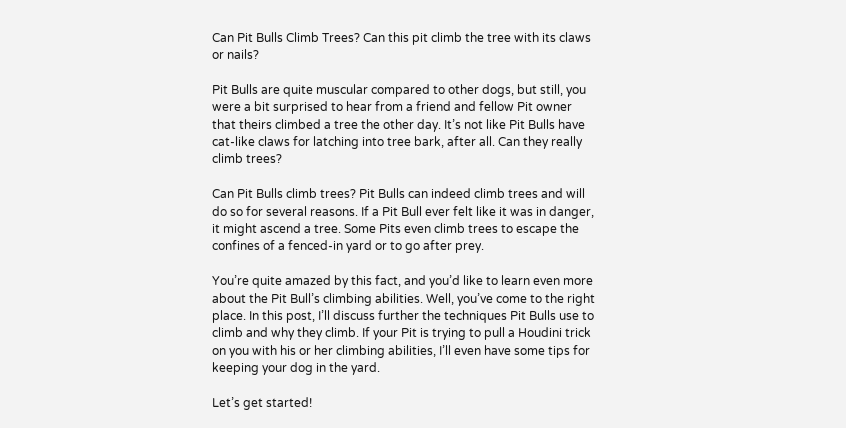Can Pit Bulls Climb Trees? Can this pit climb the tree with its claws or nails?

Pit Bulls are quite muscular compared to other dogs, but still, you were a bit surprised to hear from a friend and fellow Pit owner that theirs climbed a tree the other day. It’s not like Pit Bulls have cat-like claws for latching into tree bark, after all. Can they really climb trees?

Can Pit Bulls climb trees? Pit Bulls can indeed climb trees and will do so for several reasons. If a Pit Bull ever felt like it was in danger, it might ascend a tree. Some Pits even climb trees to escape the confines of a fenced-in yard or to go after prey.

You’re quite amazed by this fact, and you’d like to learn even more about the Pit Bull’s climbing abilities. Well, you’ve come to the right place. In this post, I’ll discuss further the techniques Pit Bulls use to climb and why they climb. If your Pit is trying to pull a Houdini trick on you with his or her climbing abilities, I’ll even have some tips for keeping your dog in the yard.

Let’s get started!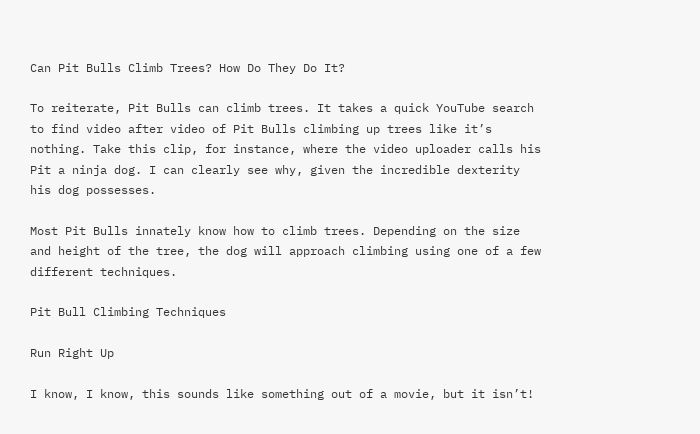Can Pit Bulls Climb Trees? How Do They Do It?

To reiterate, Pit Bulls can climb trees. It takes a quick YouTube search to find video after video of Pit Bulls climbing up trees like it’s nothing. Take this clip, for instance, where the video uploader calls his Pit a ninja dog. I can clearly see why, given the incredible dexterity his dog possesses.

Most Pit Bulls innately know how to climb trees. Depending on the size and height of the tree, the dog will approach climbing using one of a few different techniques.

Pit Bull Climbing Techniques

Run Right Up

I know, I know, this sounds like something out of a movie, but it isn’t!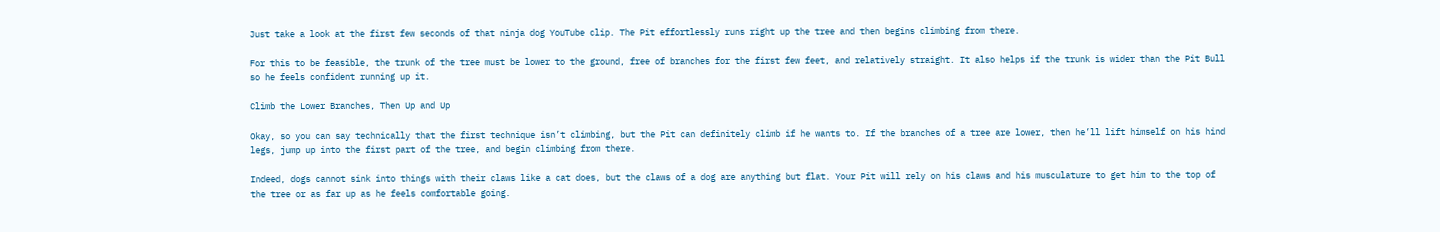Just take a look at the first few seconds of that ninja dog YouTube clip. The Pit effortlessly runs right up the tree and then begins climbing from there.

For this to be feasible, the trunk of the tree must be lower to the ground, free of branches for the first few feet, and relatively straight. It also helps if the trunk is wider than the Pit Bull so he feels confident running up it.

Climb the Lower Branches, Then Up and Up

Okay, so you can say technically that the first technique isn’t climbing, but the Pit can definitely climb if he wants to. If the branches of a tree are lower, then he’ll lift himself on his hind legs, jump up into the first part of the tree, and begin climbing from there.

Indeed, dogs cannot sink into things with their claws like a cat does, but the claws of a dog are anything but flat. Your Pit will rely on his claws and his musculature to get him to the top of the tree or as far up as he feels comfortable going.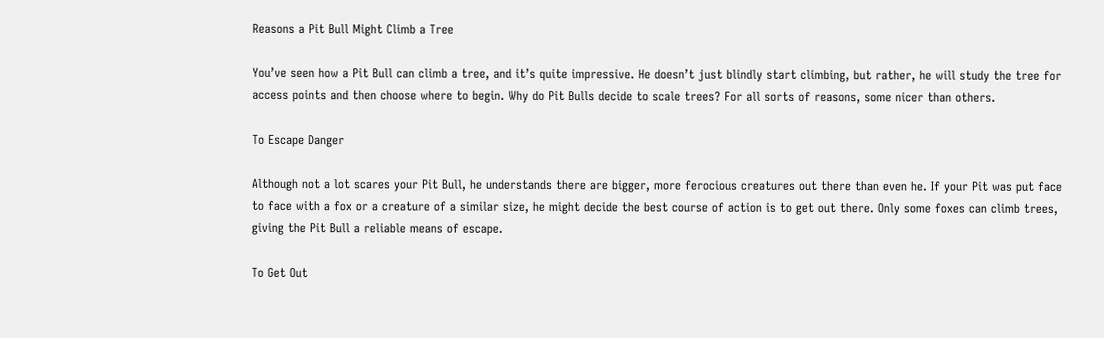Reasons a Pit Bull Might Climb a Tree

You’ve seen how a Pit Bull can climb a tree, and it’s quite impressive. He doesn’t just blindly start climbing, but rather, he will study the tree for access points and then choose where to begin. Why do Pit Bulls decide to scale trees? For all sorts of reasons, some nicer than others.

To Escape Danger

Although not a lot scares your Pit Bull, he understands there are bigger, more ferocious creatures out there than even he. If your Pit was put face to face with a fox or a creature of a similar size, he might decide the best course of action is to get out there. Only some foxes can climb trees, giving the Pit Bull a reliable means of escape.

To Get Out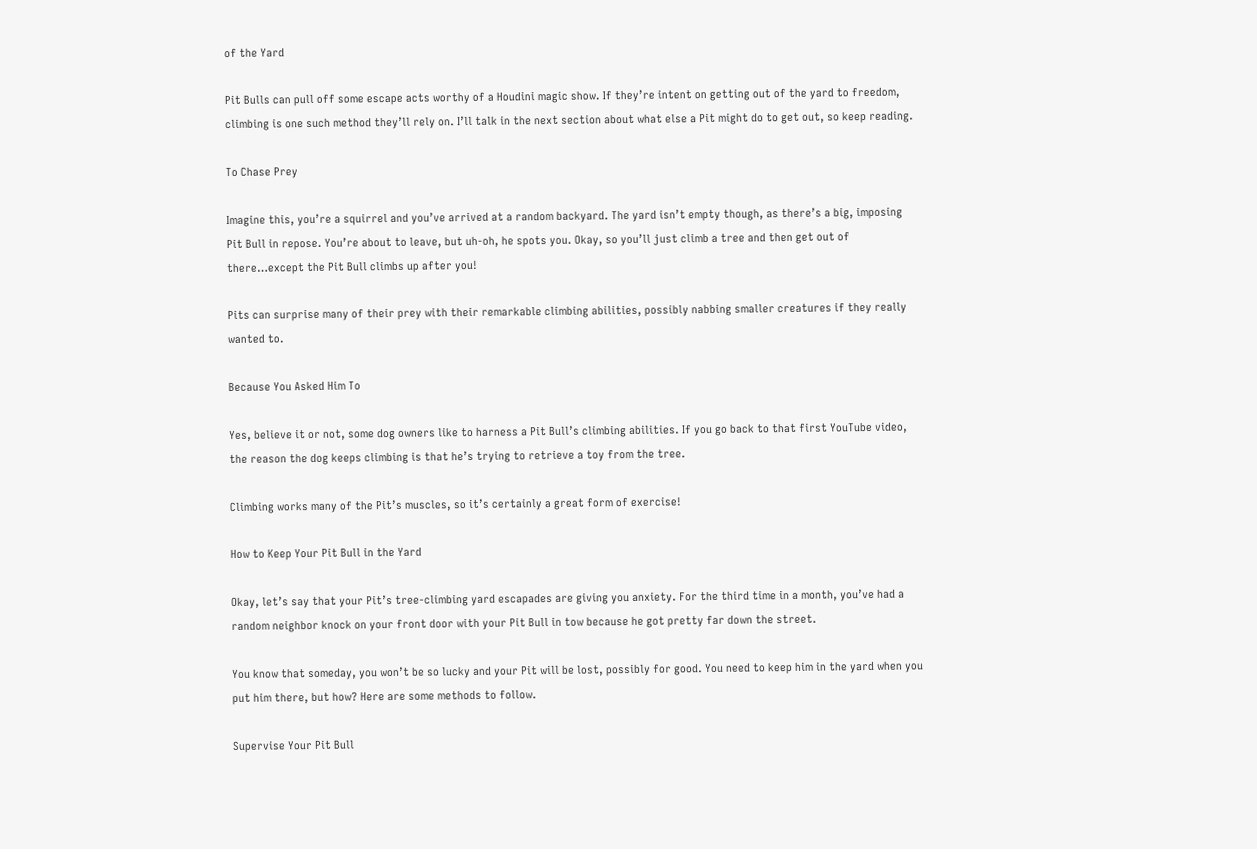of the Yard

Pit Bulls can pull off some escape acts worthy of a Houdini magic show. If they’re intent on getting out of the yard to freedom, climbing is one such method they’ll rely on. I’ll talk in the next section about what else a Pit might do to get out, so keep reading.

To Chase Prey

Imagine this, you’re a squirrel and you’ve arrived at a random backyard. The yard isn’t empty though, as there’s a big, imposing Pit Bull in repose. You’re about to leave, but uh-oh, he spots you. Okay, so you’ll just climb a tree and then get out of there…except the Pit Bull climbs up after you!

Pits can surprise many of their prey with their remarkable climbing abilities, possibly nabbing smaller creatures if they really wanted to.

Because You Asked Him To

Yes, believe it or not, some dog owners like to harness a Pit Bull’s climbing abilities. If you go back to that first YouTube video, the reason the dog keeps climbing is that he’s trying to retrieve a toy from the tree.

Climbing works many of the Pit’s muscles, so it’s certainly a great form of exercise!

How to Keep Your Pit Bull in the Yard

Okay, let’s say that your Pit’s tree-climbing yard escapades are giving you anxiety. For the third time in a month, you’ve had a random neighbor knock on your front door with your Pit Bull in tow because he got pretty far down the street.

You know that someday, you won’t be so lucky and your Pit will be lost, possibly for good. You need to keep him in the yard when you put him there, but how? Here are some methods to follow.

Supervise Your Pit Bull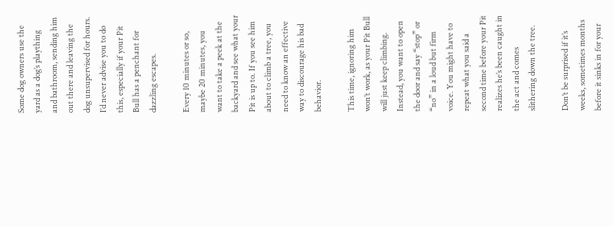Some dog owners use the yard as a dog’s plaything and bathroom, sending him out there and leaving the dog unsupervised for hours. I’d never advise you to do this, especially if your Pit Bull has a penchant for dazzling escapes.

Every 10 minutes or so, maybe 20 minutes, you want to take a peek at the backyard and see what your Pit is up to. If you see him about to climb a tree, you need to know an effective way to discourage his bad behavior.

This time, ignoring him won’t work, as your Pit Bull will just keep climbing. Instead, you want to open the door and say “stop” or “no” in a loud but firm voice. You might have to repeat what you said a second time before your Pit realizes he’s been caught in the act and comes slithering down the tree.

Don’t be surprised if it’s weeks, sometimes months before it sinks in for your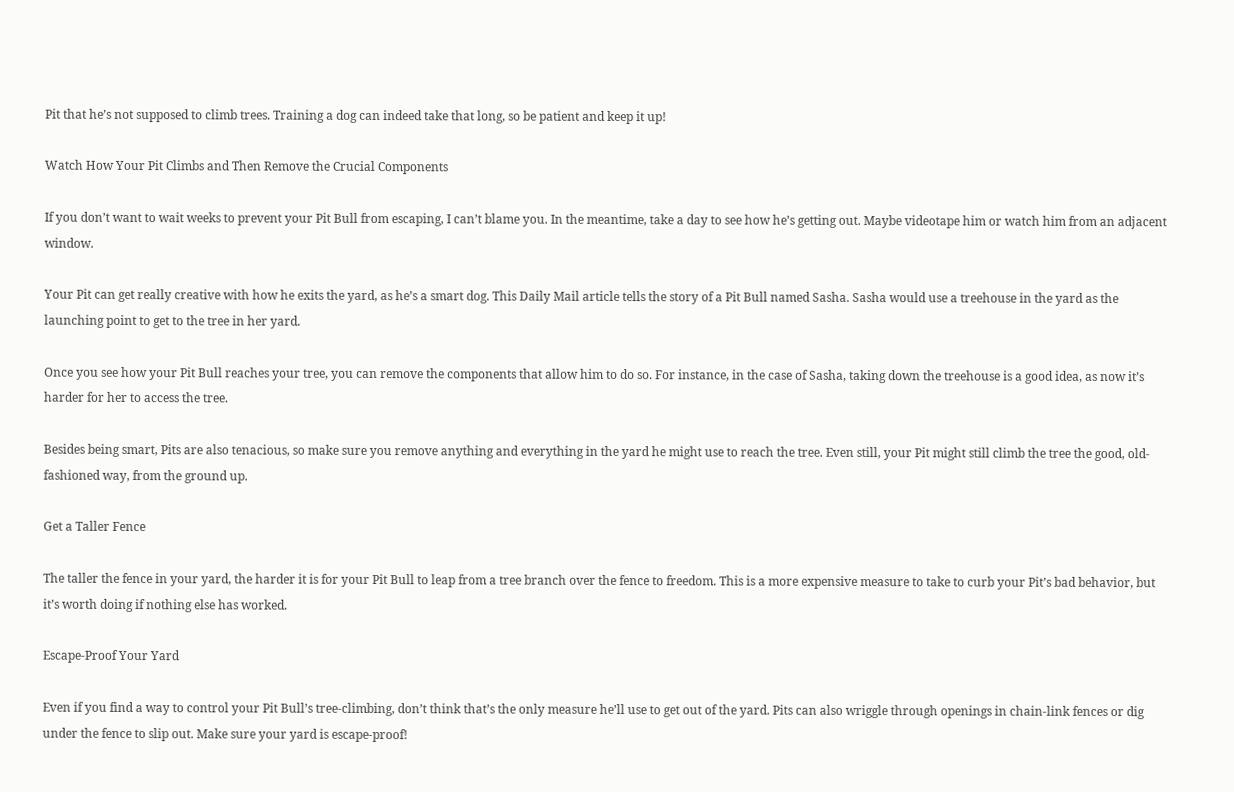Pit that he’s not supposed to climb trees. Training a dog can indeed take that long, so be patient and keep it up!

Watch How Your Pit Climbs and Then Remove the Crucial Components

If you don’t want to wait weeks to prevent your Pit Bull from escaping, I can’t blame you. In the meantime, take a day to see how he’s getting out. Maybe videotape him or watch him from an adjacent window.

Your Pit can get really creative with how he exits the yard, as he’s a smart dog. This Daily Mail article tells the story of a Pit Bull named Sasha. Sasha would use a treehouse in the yard as the launching point to get to the tree in her yard.

Once you see how your Pit Bull reaches your tree, you can remove the components that allow him to do so. For instance, in the case of Sasha, taking down the treehouse is a good idea, as now it’s harder for her to access the tree.

Besides being smart, Pits are also tenacious, so make sure you remove anything and everything in the yard he might use to reach the tree. Even still, your Pit might still climb the tree the good, old-fashioned way, from the ground up.

Get a Taller Fence

The taller the fence in your yard, the harder it is for your Pit Bull to leap from a tree branch over the fence to freedom. This is a more expensive measure to take to curb your Pit’s bad behavior, but it’s worth doing if nothing else has worked.

Escape-Proof Your Yard

Even if you find a way to control your Pit Bull’s tree-climbing, don’t think that’s the only measure he’ll use to get out of the yard. Pits can also wriggle through openings in chain-link fences or dig under the fence to slip out. Make sure your yard is escape-proof!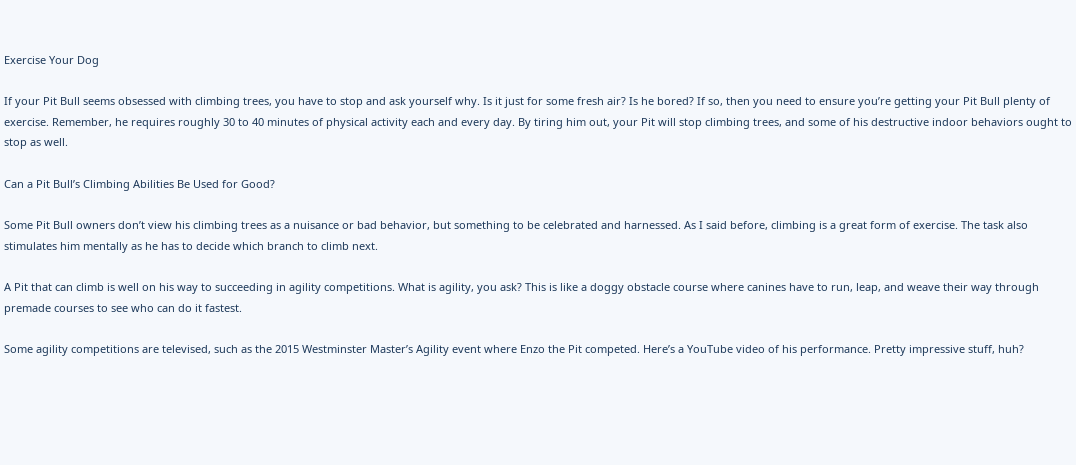Exercise Your Dog

If your Pit Bull seems obsessed with climbing trees, you have to stop and ask yourself why. Is it just for some fresh air? Is he bored? If so, then you need to ensure you’re getting your Pit Bull plenty of exercise. Remember, he requires roughly 30 to 40 minutes of physical activity each and every day. By tiring him out, your Pit will stop climbing trees, and some of his destructive indoor behaviors ought to stop as well.

Can a Pit Bull’s Climbing Abilities Be Used for Good?

Some Pit Bull owners don’t view his climbing trees as a nuisance or bad behavior, but something to be celebrated and harnessed. As I said before, climbing is a great form of exercise. The task also stimulates him mentally as he has to decide which branch to climb next.

A Pit that can climb is well on his way to succeeding in agility competitions. What is agility, you ask? This is like a doggy obstacle course where canines have to run, leap, and weave their way through premade courses to see who can do it fastest.

Some agility competitions are televised, such as the 2015 Westminster Master’s Agility event where Enzo the Pit competed. Here’s a YouTube video of his performance. Pretty impressive stuff, huh?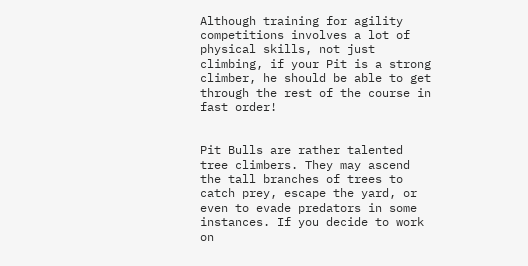Although training for agility competitions involves a lot of physical skills, not just climbing, if your Pit is a strong climber, he should be able to get through the rest of the course in fast order!


Pit Bulls are rather talented tree climbers. They may ascend the tall branches of trees to catch prey, escape the yard, or even to evade predators in some instances. If you decide to work on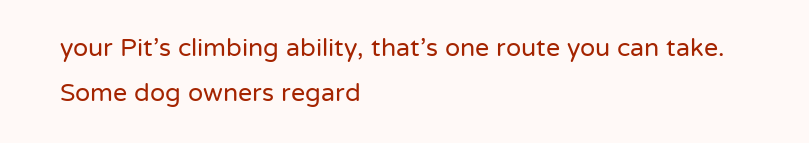your Pit’s climbing ability, that’s one route you can take. Some dog owners regard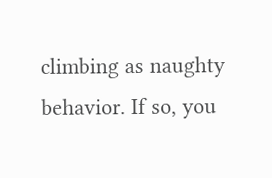climbing as naughty behavior. If so, you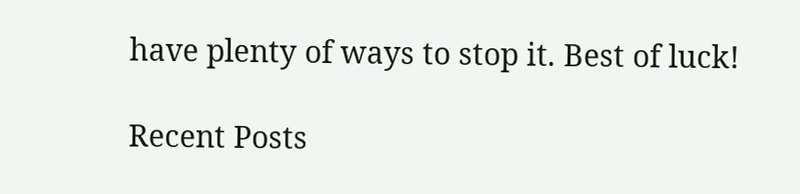have plenty of ways to stop it. Best of luck!

Recent Posts